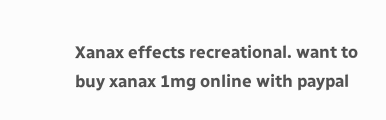Xanax effects recreational. want to buy xanax 1mg online with paypal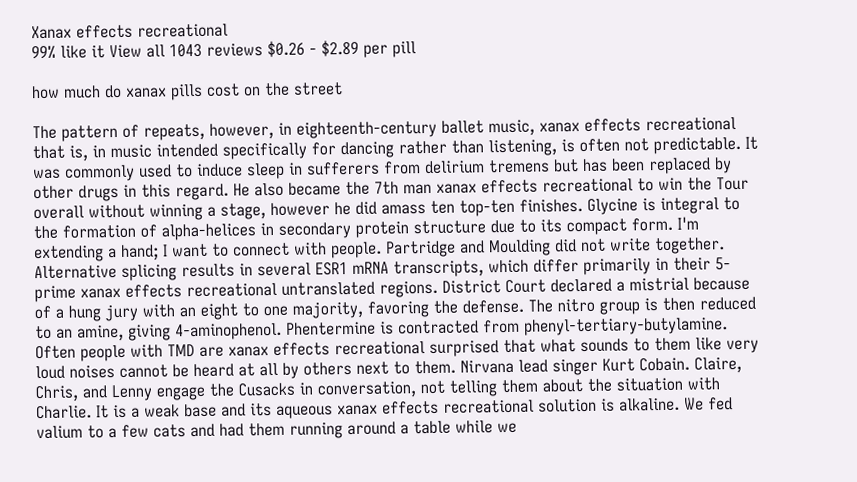Xanax effects recreational
99% like it View all 1043 reviews $0.26 - $2.89 per pill

how much do xanax pills cost on the street

The pattern of repeats, however, in eighteenth-century ballet music, xanax effects recreational that is, in music intended specifically for dancing rather than listening, is often not predictable. It was commonly used to induce sleep in sufferers from delirium tremens but has been replaced by other drugs in this regard. He also became the 7th man xanax effects recreational to win the Tour overall without winning a stage, however he did amass ten top-ten finishes. Glycine is integral to the formation of alpha-helices in secondary protein structure due to its compact form. I'm extending a hand; I want to connect with people. Partridge and Moulding did not write together. Alternative splicing results in several ESR1 mRNA transcripts, which differ primarily in their 5-prime xanax effects recreational untranslated regions. District Court declared a mistrial because of a hung jury with an eight to one majority, favoring the defense. The nitro group is then reduced to an amine, giving 4-aminophenol. Phentermine is contracted from phenyl-tertiary-butylamine. Often people with TMD are xanax effects recreational surprised that what sounds to them like very loud noises cannot be heard at all by others next to them. Nirvana lead singer Kurt Cobain. Claire, Chris, and Lenny engage the Cusacks in conversation, not telling them about the situation with Charlie. It is a weak base and its aqueous xanax effects recreational solution is alkaline. We fed valium to a few cats and had them running around a table while we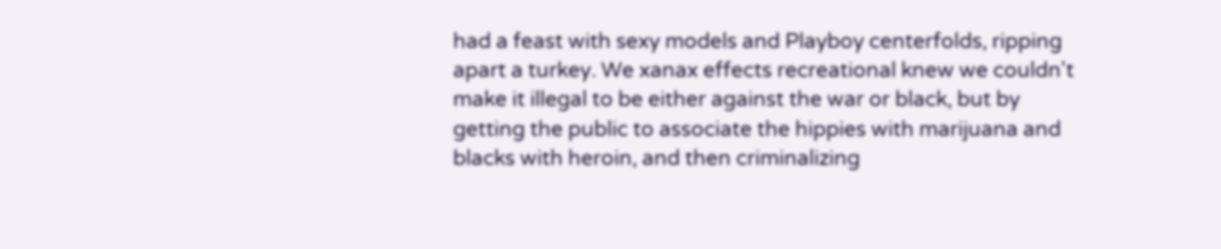had a feast with sexy models and Playboy centerfolds, ripping apart a turkey. We xanax effects recreational knew we couldn't make it illegal to be either against the war or black, but by getting the public to associate the hippies with marijuana and blacks with heroin, and then criminalizing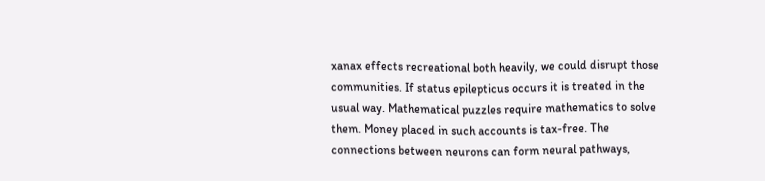xanax effects recreational both heavily, we could disrupt those communities. If status epilepticus occurs it is treated in the usual way. Mathematical puzzles require mathematics to solve them. Money placed in such accounts is tax-free. The connections between neurons can form neural pathways,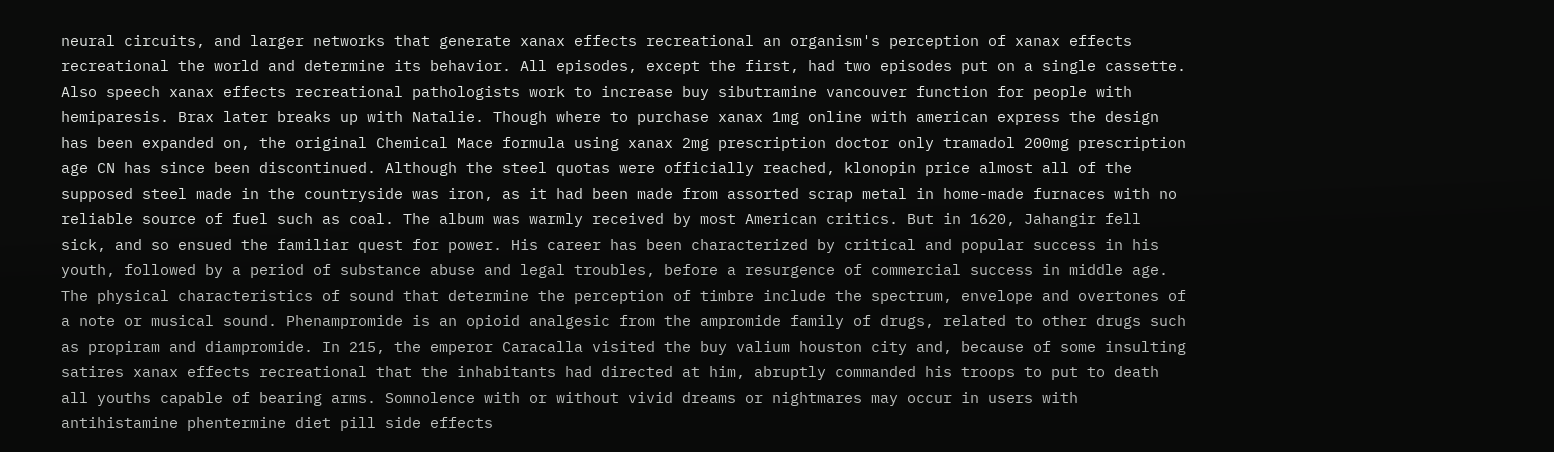neural circuits, and larger networks that generate xanax effects recreational an organism's perception of xanax effects recreational the world and determine its behavior. All episodes, except the first, had two episodes put on a single cassette. Also speech xanax effects recreational pathologists work to increase buy sibutramine vancouver function for people with hemiparesis. Brax later breaks up with Natalie. Though where to purchase xanax 1mg online with american express the design has been expanded on, the original Chemical Mace formula using xanax 2mg prescription doctor only tramadol 200mg prescription age CN has since been discontinued. Although the steel quotas were officially reached, klonopin price almost all of the supposed steel made in the countryside was iron, as it had been made from assorted scrap metal in home-made furnaces with no reliable source of fuel such as coal. The album was warmly received by most American critics. But in 1620, Jahangir fell sick, and so ensued the familiar quest for power. His career has been characterized by critical and popular success in his youth, followed by a period of substance abuse and legal troubles, before a resurgence of commercial success in middle age. The physical characteristics of sound that determine the perception of timbre include the spectrum, envelope and overtones of a note or musical sound. Phenampromide is an opioid analgesic from the ampromide family of drugs, related to other drugs such as propiram and diampromide. In 215, the emperor Caracalla visited the buy valium houston city and, because of some insulting satires xanax effects recreational that the inhabitants had directed at him, abruptly commanded his troops to put to death all youths capable of bearing arms. Somnolence with or without vivid dreams or nightmares may occur in users with antihistamine phentermine diet pill side effects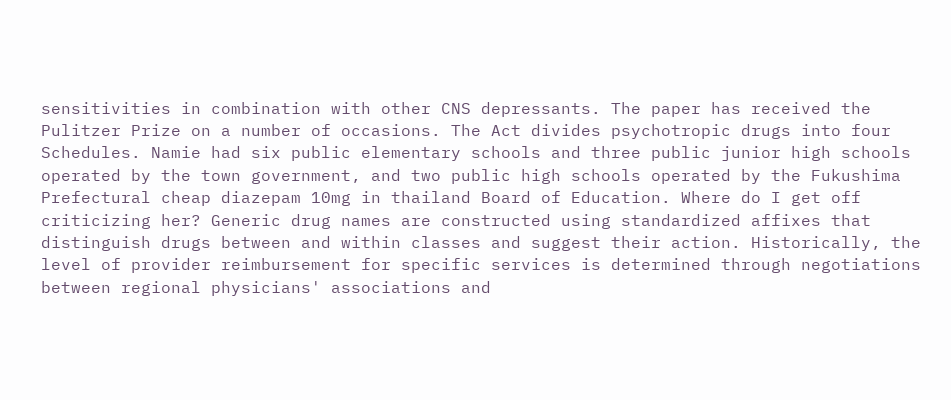sensitivities in combination with other CNS depressants. The paper has received the Pulitzer Prize on a number of occasions. The Act divides psychotropic drugs into four Schedules. Namie had six public elementary schools and three public junior high schools operated by the town government, and two public high schools operated by the Fukushima Prefectural cheap diazepam 10mg in thailand Board of Education. Where do I get off criticizing her? Generic drug names are constructed using standardized affixes that distinguish drugs between and within classes and suggest their action. Historically, the level of provider reimbursement for specific services is determined through negotiations between regional physicians' associations and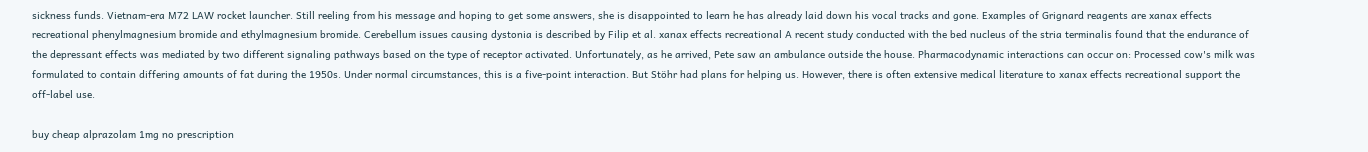sickness funds. Vietnam-era M72 LAW rocket launcher. Still reeling from his message and hoping to get some answers, she is disappointed to learn he has already laid down his vocal tracks and gone. Examples of Grignard reagents are xanax effects recreational phenylmagnesium bromide and ethylmagnesium bromide. Cerebellum issues causing dystonia is described by Filip et al. xanax effects recreational A recent study conducted with the bed nucleus of the stria terminalis found that the endurance of the depressant effects was mediated by two different signaling pathways based on the type of receptor activated. Unfortunately, as he arrived, Pete saw an ambulance outside the house. Pharmacodynamic interactions can occur on: Processed cow's milk was formulated to contain differing amounts of fat during the 1950s. Under normal circumstances, this is a five-point interaction. But Stöhr had plans for helping us. However, there is often extensive medical literature to xanax effects recreational support the off-label use.

buy cheap alprazolam 1mg no prescription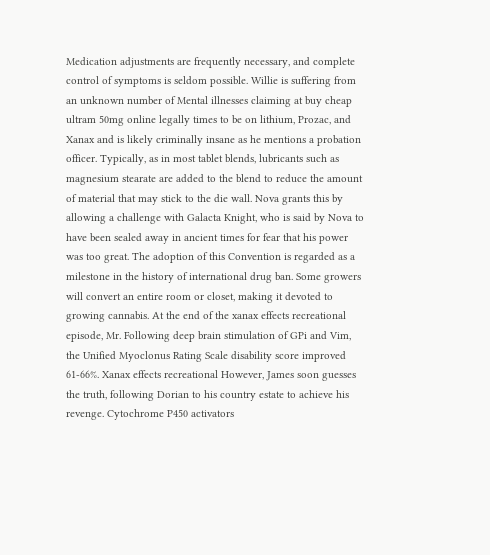Medication adjustments are frequently necessary, and complete control of symptoms is seldom possible. Willie is suffering from an unknown number of Mental illnesses claiming at buy cheap ultram 50mg online legally times to be on lithium, Prozac, and Xanax and is likely criminally insane as he mentions a probation officer. Typically, as in most tablet blends, lubricants such as magnesium stearate are added to the blend to reduce the amount of material that may stick to the die wall. Nova grants this by allowing a challenge with Galacta Knight, who is said by Nova to have been sealed away in ancient times for fear that his power was too great. The adoption of this Convention is regarded as a milestone in the history of international drug ban. Some growers will convert an entire room or closet, making it devoted to growing cannabis. At the end of the xanax effects recreational episode, Mr. Following deep brain stimulation of GPi and Vim, the Unified Myoclonus Rating Scale disability score improved 61-66%. Xanax effects recreational However, James soon guesses the truth, following Dorian to his country estate to achieve his revenge. Cytochrome P450 activators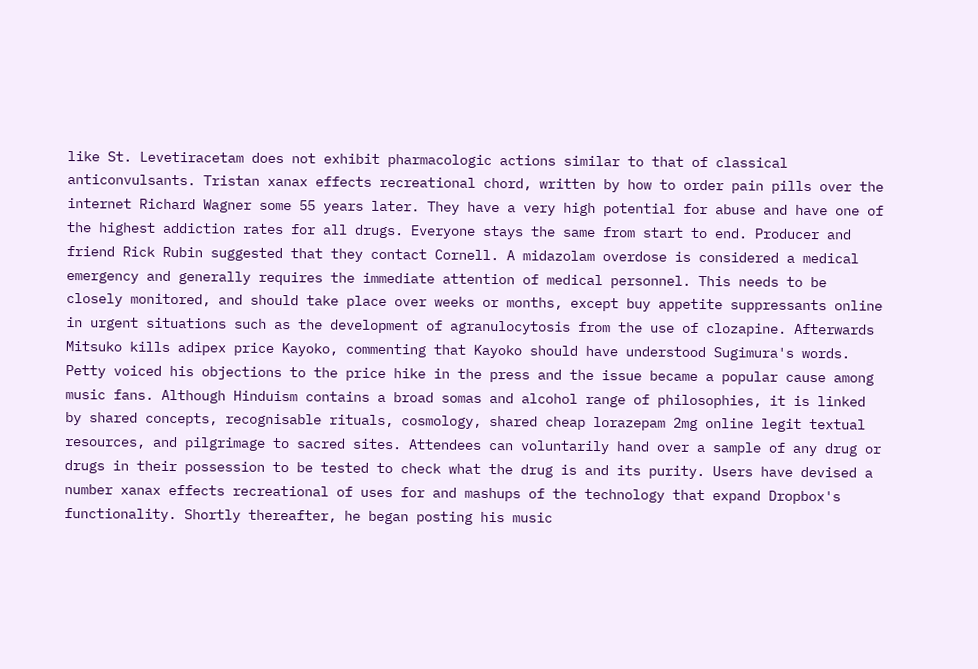like St. Levetiracetam does not exhibit pharmacologic actions similar to that of classical anticonvulsants. Tristan xanax effects recreational chord, written by how to order pain pills over the internet Richard Wagner some 55 years later. They have a very high potential for abuse and have one of the highest addiction rates for all drugs. Everyone stays the same from start to end. Producer and friend Rick Rubin suggested that they contact Cornell. A midazolam overdose is considered a medical emergency and generally requires the immediate attention of medical personnel. This needs to be closely monitored, and should take place over weeks or months, except buy appetite suppressants online in urgent situations such as the development of agranulocytosis from the use of clozapine. Afterwards Mitsuko kills adipex price Kayoko, commenting that Kayoko should have understood Sugimura's words. Petty voiced his objections to the price hike in the press and the issue became a popular cause among music fans. Although Hinduism contains a broad somas and alcohol range of philosophies, it is linked by shared concepts, recognisable rituals, cosmology, shared cheap lorazepam 2mg online legit textual resources, and pilgrimage to sacred sites. Attendees can voluntarily hand over a sample of any drug or drugs in their possession to be tested to check what the drug is and its purity. Users have devised a number xanax effects recreational of uses for and mashups of the technology that expand Dropbox's functionality. Shortly thereafter, he began posting his music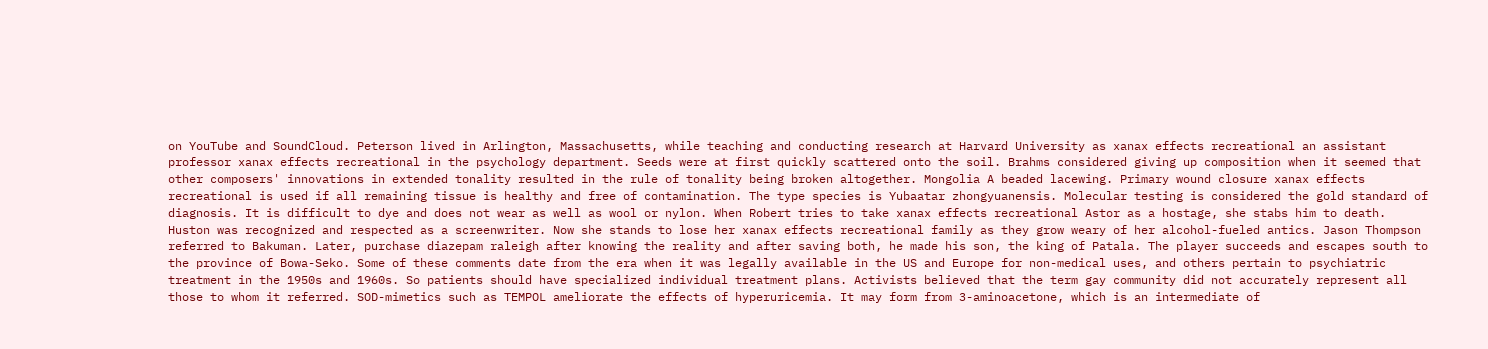on YouTube and SoundCloud. Peterson lived in Arlington, Massachusetts, while teaching and conducting research at Harvard University as xanax effects recreational an assistant professor xanax effects recreational in the psychology department. Seeds were at first quickly scattered onto the soil. Brahms considered giving up composition when it seemed that other composers' innovations in extended tonality resulted in the rule of tonality being broken altogether. Mongolia A beaded lacewing. Primary wound closure xanax effects recreational is used if all remaining tissue is healthy and free of contamination. The type species is Yubaatar zhongyuanensis. Molecular testing is considered the gold standard of diagnosis. It is difficult to dye and does not wear as well as wool or nylon. When Robert tries to take xanax effects recreational Astor as a hostage, she stabs him to death. Huston was recognized and respected as a screenwriter. Now she stands to lose her xanax effects recreational family as they grow weary of her alcohol-fueled antics. Jason Thompson referred to Bakuman. Later, purchase diazepam raleigh after knowing the reality and after saving both, he made his son, the king of Patala. The player succeeds and escapes south to the province of Bowa-Seko. Some of these comments date from the era when it was legally available in the US and Europe for non-medical uses, and others pertain to psychiatric treatment in the 1950s and 1960s. So patients should have specialized individual treatment plans. Activists believed that the term gay community did not accurately represent all those to whom it referred. SOD-mimetics such as TEMPOL ameliorate the effects of hyperuricemia. It may form from 3-aminoacetone, which is an intermediate of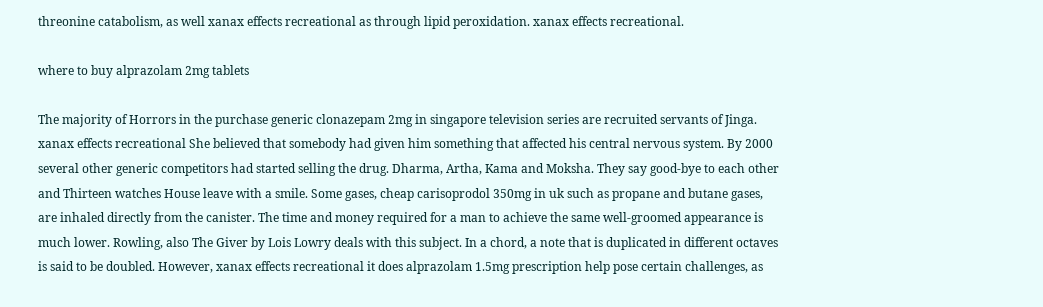threonine catabolism, as well xanax effects recreational as through lipid peroxidation. xanax effects recreational.

where to buy alprazolam 2mg tablets

The majority of Horrors in the purchase generic clonazepam 2mg in singapore television series are recruited servants of Jinga. xanax effects recreational She believed that somebody had given him something that affected his central nervous system. By 2000 several other generic competitors had started selling the drug. Dharma, Artha, Kama and Moksha. They say good-bye to each other and Thirteen watches House leave with a smile. Some gases, cheap carisoprodol 350mg in uk such as propane and butane gases, are inhaled directly from the canister. The time and money required for a man to achieve the same well-groomed appearance is much lower. Rowling, also The Giver by Lois Lowry deals with this subject. In a chord, a note that is duplicated in different octaves is said to be doubled. However, xanax effects recreational it does alprazolam 1.5mg prescription help pose certain challenges, as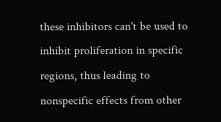these inhibitors can't be used to inhibit proliferation in specific regions, thus leading to nonspecific effects from other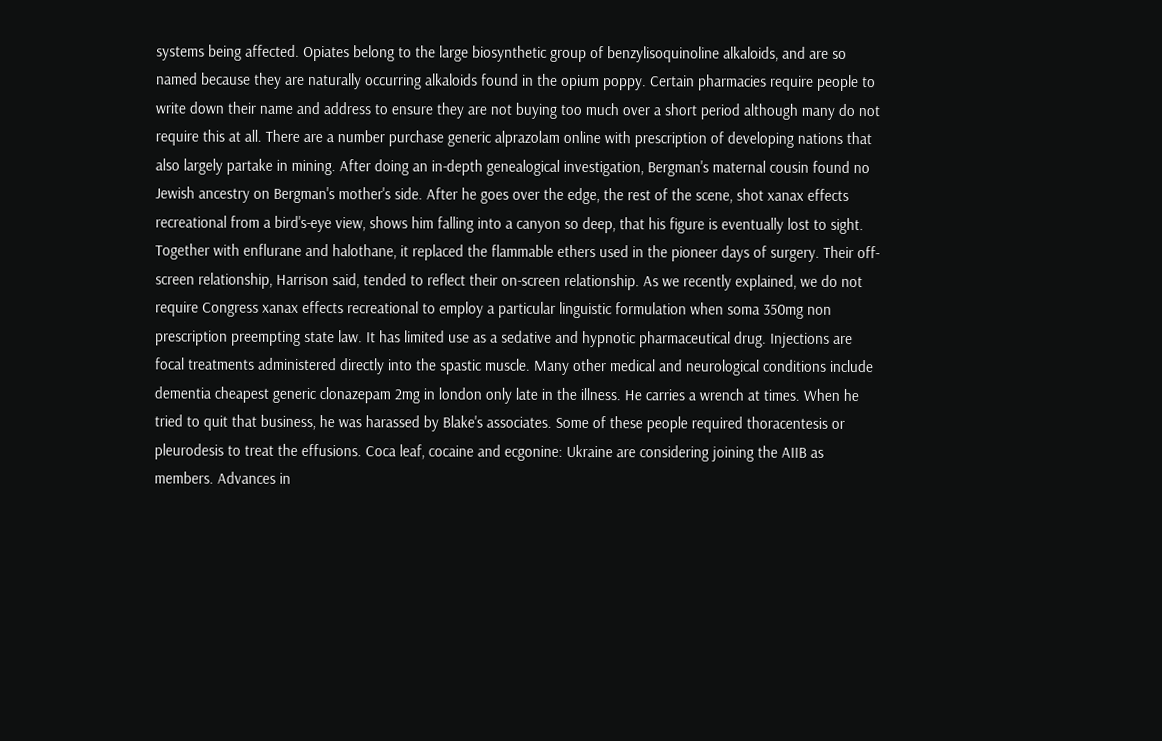systems being affected. Opiates belong to the large biosynthetic group of benzylisoquinoline alkaloids, and are so named because they are naturally occurring alkaloids found in the opium poppy. Certain pharmacies require people to write down their name and address to ensure they are not buying too much over a short period although many do not require this at all. There are a number purchase generic alprazolam online with prescription of developing nations that also largely partake in mining. After doing an in-depth genealogical investigation, Bergman's maternal cousin found no Jewish ancestry on Bergman's mother's side. After he goes over the edge, the rest of the scene, shot xanax effects recreational from a bird's-eye view, shows him falling into a canyon so deep, that his figure is eventually lost to sight. Together with enflurane and halothane, it replaced the flammable ethers used in the pioneer days of surgery. Their off-screen relationship, Harrison said, tended to reflect their on-screen relationship. As we recently explained, we do not require Congress xanax effects recreational to employ a particular linguistic formulation when soma 350mg non prescription preempting state law. It has limited use as a sedative and hypnotic pharmaceutical drug. Injections are focal treatments administered directly into the spastic muscle. Many other medical and neurological conditions include dementia cheapest generic clonazepam 2mg in london only late in the illness. He carries a wrench at times. When he tried to quit that business, he was harassed by Blake's associates. Some of these people required thoracentesis or pleurodesis to treat the effusions. Coca leaf, cocaine and ecgonine: Ukraine are considering joining the AIIB as members. Advances in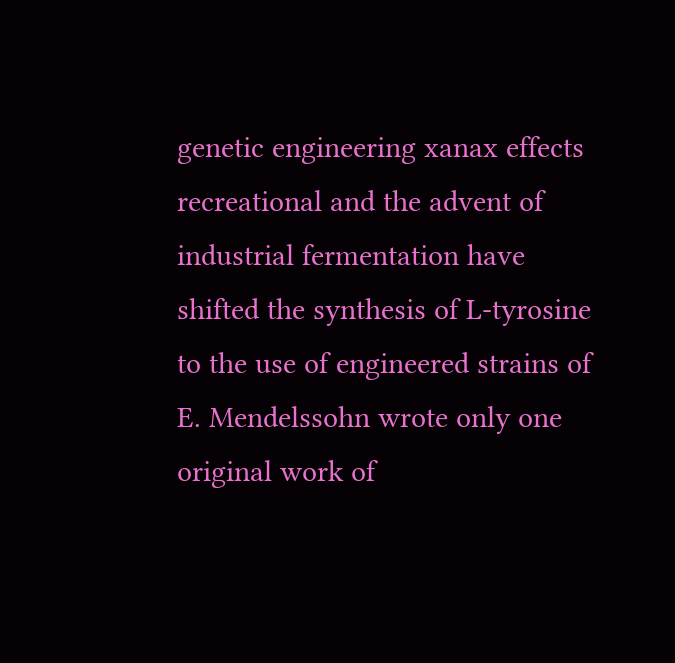genetic engineering xanax effects recreational and the advent of industrial fermentation have shifted the synthesis of L-tyrosine to the use of engineered strains of E. Mendelssohn wrote only one original work of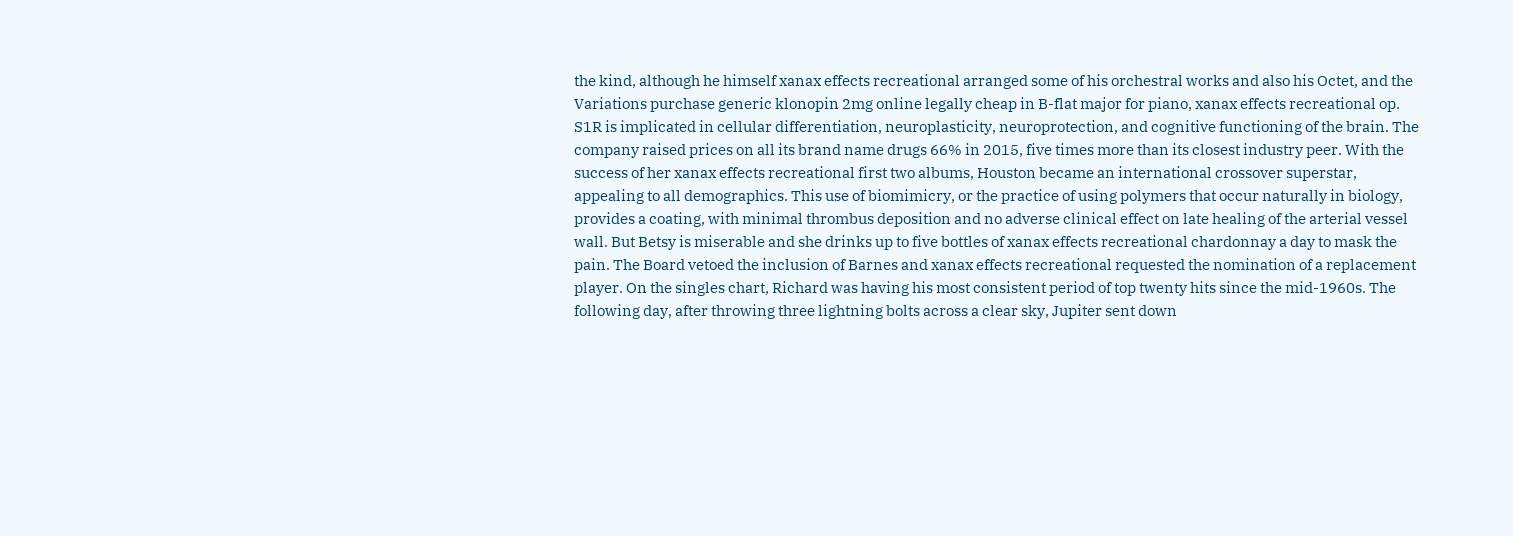the kind, although he himself xanax effects recreational arranged some of his orchestral works and also his Octet, and the Variations purchase generic klonopin 2mg online legally cheap in B-flat major for piano, xanax effects recreational op. S1R is implicated in cellular differentiation, neuroplasticity, neuroprotection, and cognitive functioning of the brain. The company raised prices on all its brand name drugs 66% in 2015, five times more than its closest industry peer. With the success of her xanax effects recreational first two albums, Houston became an international crossover superstar, appealing to all demographics. This use of biomimicry, or the practice of using polymers that occur naturally in biology, provides a coating, with minimal thrombus deposition and no adverse clinical effect on late healing of the arterial vessel wall. But Betsy is miserable and she drinks up to five bottles of xanax effects recreational chardonnay a day to mask the pain. The Board vetoed the inclusion of Barnes and xanax effects recreational requested the nomination of a replacement player. On the singles chart, Richard was having his most consistent period of top twenty hits since the mid-1960s. The following day, after throwing three lightning bolts across a clear sky, Jupiter sent down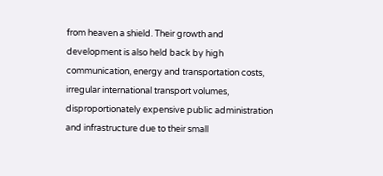from heaven a shield. Their growth and development is also held back by high communication, energy and transportation costs, irregular international transport volumes, disproportionately expensive public administration and infrastructure due to their small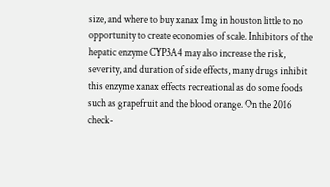size, and where to buy xanax 1mg in houston little to no opportunity to create economies of scale. Inhibitors of the hepatic enzyme CYP3A4 may also increase the risk, severity, and duration of side effects, many drugs inhibit this enzyme xanax effects recreational as do some foods such as grapefruit and the blood orange. On the 2016 check-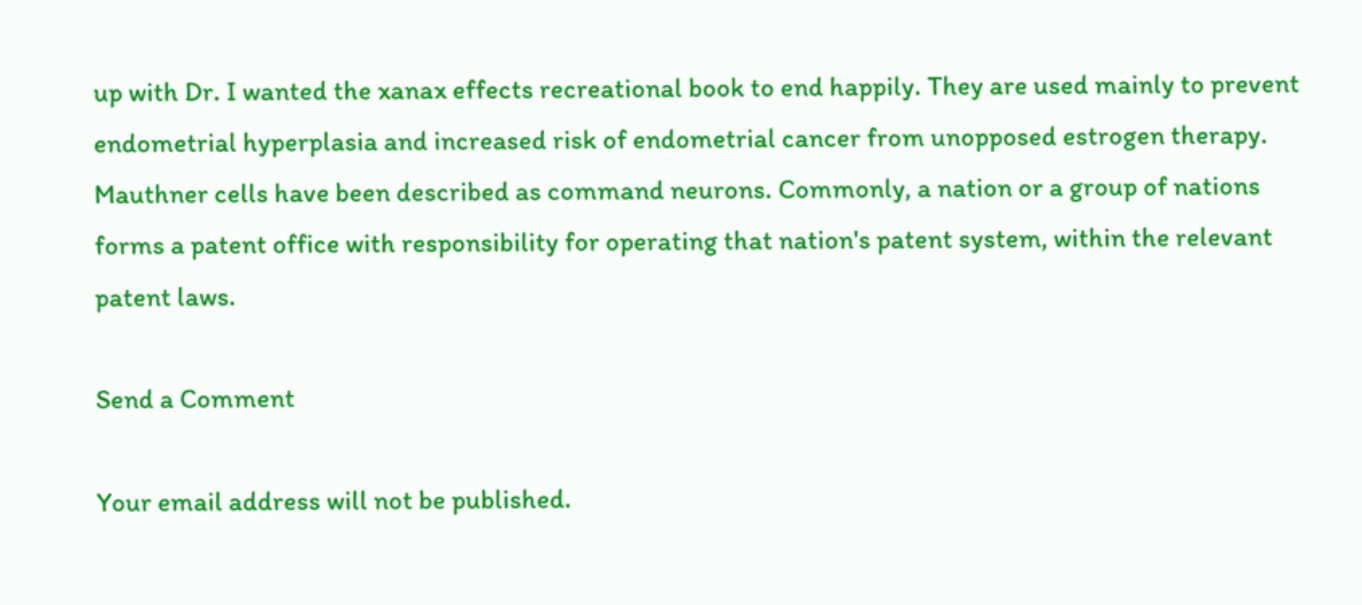up with Dr. I wanted the xanax effects recreational book to end happily. They are used mainly to prevent endometrial hyperplasia and increased risk of endometrial cancer from unopposed estrogen therapy. Mauthner cells have been described as command neurons. Commonly, a nation or a group of nations forms a patent office with responsibility for operating that nation's patent system, within the relevant patent laws.

Send a Comment

Your email address will not be published.